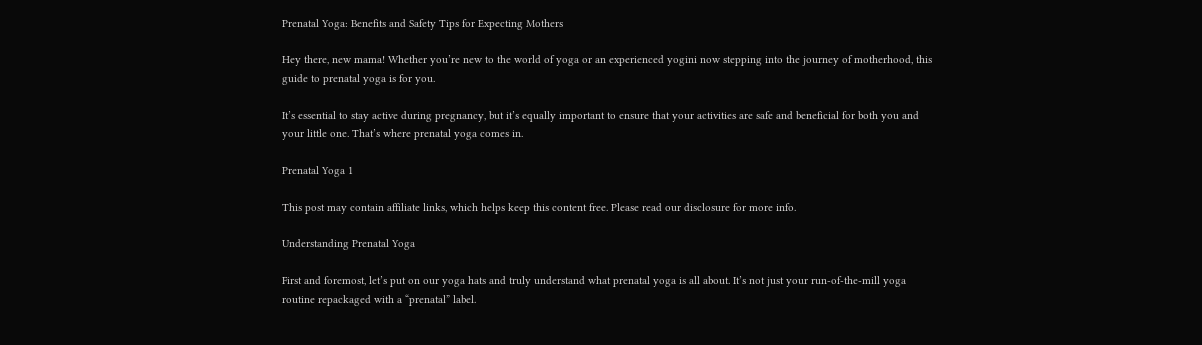Prenatal Yoga: Benefits and Safety Tips for Expecting Mothers

Hey there, new mama! Whether you’re new to the world of yoga or an experienced yogini now stepping into the journey of motherhood, this guide to prenatal yoga is for you.

It’s essential to stay active during pregnancy, but it’s equally important to ensure that your activities are safe and beneficial for both you and your little one. That’s where prenatal yoga comes in.

Prenatal Yoga 1

This post may contain affiliate links, which helps keep this content free. Please read our disclosure for more info.

Understanding Prenatal Yoga

First and foremost, let’s put on our yoga hats and truly understand what prenatal yoga is all about. It’s not just your run-of-the-mill yoga routine repackaged with a “prenatal” label.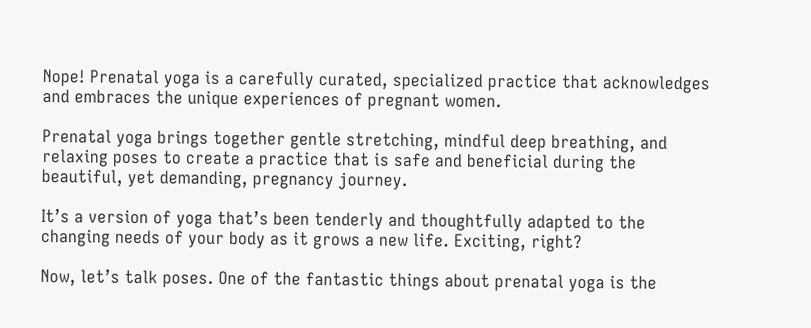Nope! Prenatal yoga is a carefully curated, specialized practice that acknowledges and embraces the unique experiences of pregnant women.

Prenatal yoga brings together gentle stretching, mindful deep breathing, and relaxing poses to create a practice that is safe and beneficial during the beautiful, yet demanding, pregnancy journey.

It’s a version of yoga that’s been tenderly and thoughtfully adapted to the changing needs of your body as it grows a new life. Exciting, right?

Now, let’s talk poses. One of the fantastic things about prenatal yoga is the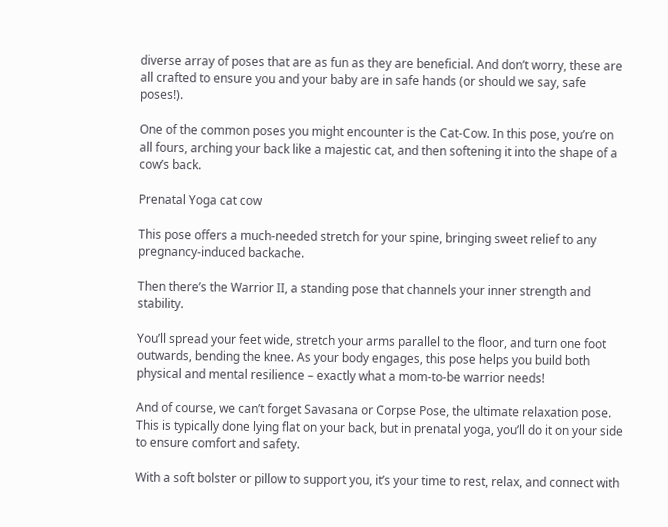diverse array of poses that are as fun as they are beneficial. And don’t worry, these are all crafted to ensure you and your baby are in safe hands (or should we say, safe poses!).

One of the common poses you might encounter is the Cat-Cow. In this pose, you’re on all fours, arching your back like a majestic cat, and then softening it into the shape of a cow’s back.

Prenatal Yoga cat cow

This pose offers a much-needed stretch for your spine, bringing sweet relief to any pregnancy-induced backache.

Then there’s the Warrior II, a standing pose that channels your inner strength and stability.

You’ll spread your feet wide, stretch your arms parallel to the floor, and turn one foot outwards, bending the knee. As your body engages, this pose helps you build both physical and mental resilience – exactly what a mom-to-be warrior needs!

And of course, we can’t forget Savasana or Corpse Pose, the ultimate relaxation pose. This is typically done lying flat on your back, but in prenatal yoga, you’ll do it on your side to ensure comfort and safety.

With a soft bolster or pillow to support you, it’s your time to rest, relax, and connect with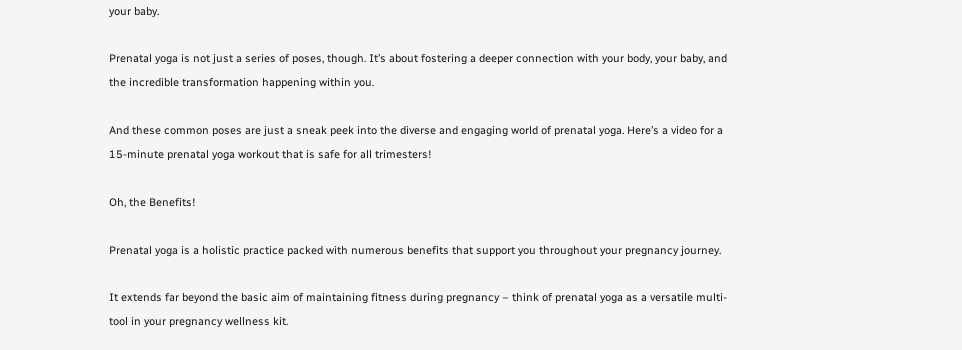your baby.

Prenatal yoga is not just a series of poses, though. It’s about fostering a deeper connection with your body, your baby, and the incredible transformation happening within you.

And these common poses are just a sneak peek into the diverse and engaging world of prenatal yoga. Here’s a video for a 15-minute prenatal yoga workout that is safe for all trimesters!

Oh, the Benefits!

Prenatal yoga is a holistic practice packed with numerous benefits that support you throughout your pregnancy journey.

It extends far beyond the basic aim of maintaining fitness during pregnancy – think of prenatal yoga as a versatile multi-tool in your pregnancy wellness kit.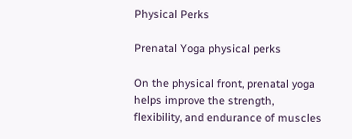Physical Perks

Prenatal Yoga physical perks

On the physical front, prenatal yoga helps improve the strength, flexibility, and endurance of muscles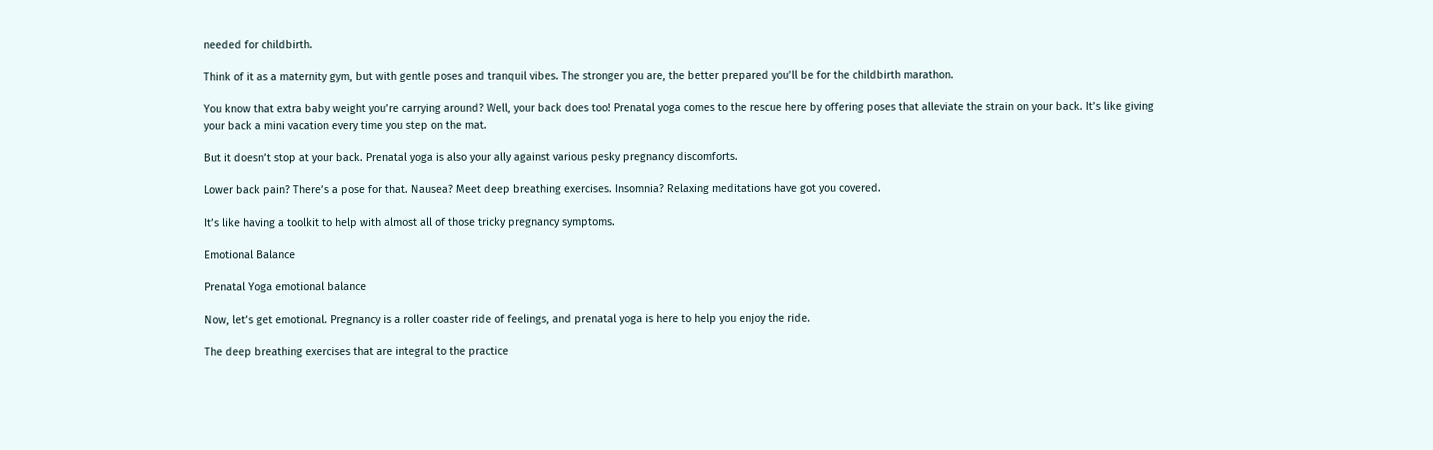needed for childbirth.

Think of it as a maternity gym, but with gentle poses and tranquil vibes. The stronger you are, the better prepared you’ll be for the childbirth marathon.

You know that extra baby weight you’re carrying around? Well, your back does too! Prenatal yoga comes to the rescue here by offering poses that alleviate the strain on your back. It’s like giving your back a mini vacation every time you step on the mat.

But it doesn’t stop at your back. Prenatal yoga is also your ally against various pesky pregnancy discomforts.

Lower back pain? There’s a pose for that. Nausea? Meet deep breathing exercises. Insomnia? Relaxing meditations have got you covered.

It’s like having a toolkit to help with almost all of those tricky pregnancy symptoms.

Emotional Balance

Prenatal Yoga emotional balance

Now, let’s get emotional. Pregnancy is a roller coaster ride of feelings, and prenatal yoga is here to help you enjoy the ride.

The deep breathing exercises that are integral to the practice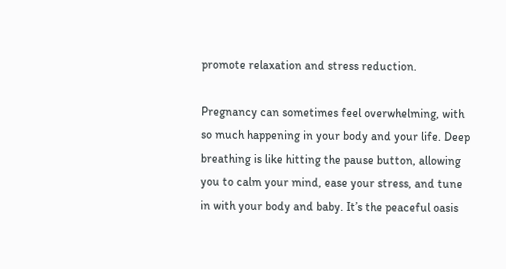promote relaxation and stress reduction.

Pregnancy can sometimes feel overwhelming, with so much happening in your body and your life. Deep breathing is like hitting the pause button, allowing you to calm your mind, ease your stress, and tune in with your body and baby. It’s the peaceful oasis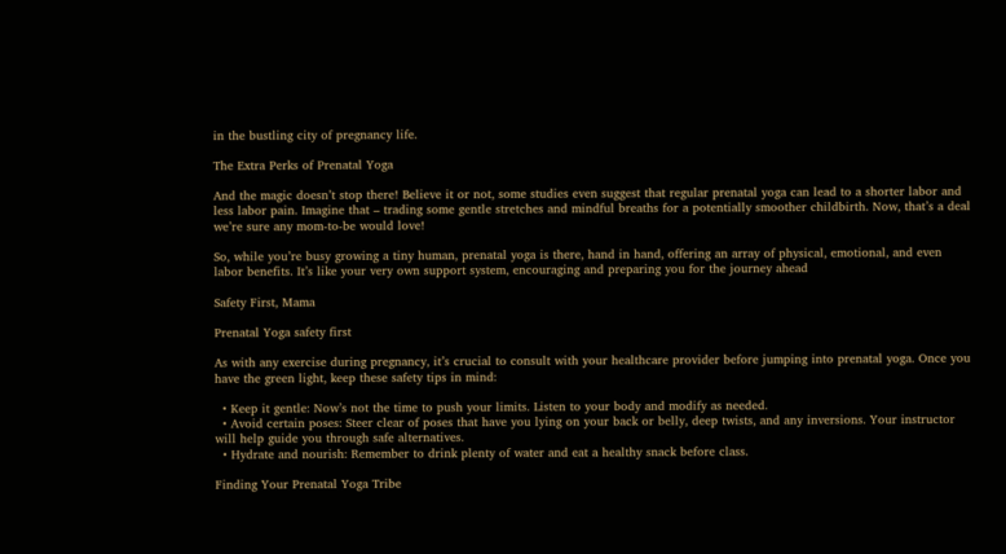in the bustling city of pregnancy life.

The Extra Perks of Prenatal Yoga

And the magic doesn’t stop there! Believe it or not, some studies even suggest that regular prenatal yoga can lead to a shorter labor and less labor pain. Imagine that – trading some gentle stretches and mindful breaths for a potentially smoother childbirth. Now, that’s a deal we’re sure any mom-to-be would love!

So, while you’re busy growing a tiny human, prenatal yoga is there, hand in hand, offering an array of physical, emotional, and even labor benefits. It’s like your very own support system, encouraging and preparing you for the journey ahead

Safety First, Mama

Prenatal Yoga safety first

As with any exercise during pregnancy, it’s crucial to consult with your healthcare provider before jumping into prenatal yoga. Once you have the green light, keep these safety tips in mind:

  • Keep it gentle: Now’s not the time to push your limits. Listen to your body and modify as needed.
  • Avoid certain poses: Steer clear of poses that have you lying on your back or belly, deep twists, and any inversions. Your instructor will help guide you through safe alternatives.
  • Hydrate and nourish: Remember to drink plenty of water and eat a healthy snack before class.

Finding Your Prenatal Yoga Tribe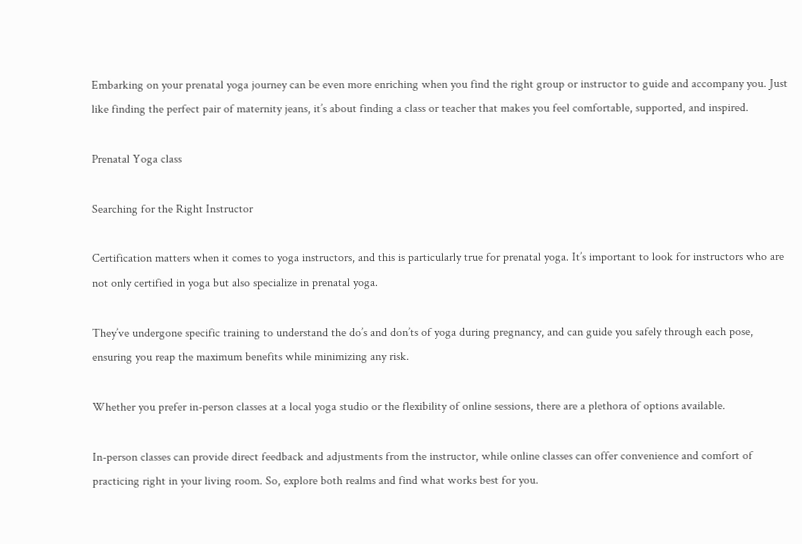Embarking on your prenatal yoga journey can be even more enriching when you find the right group or instructor to guide and accompany you. Just like finding the perfect pair of maternity jeans, it’s about finding a class or teacher that makes you feel comfortable, supported, and inspired.

Prenatal Yoga class

Searching for the Right Instructor

Certification matters when it comes to yoga instructors, and this is particularly true for prenatal yoga. It’s important to look for instructors who are not only certified in yoga but also specialize in prenatal yoga.

They’ve undergone specific training to understand the do’s and don’ts of yoga during pregnancy, and can guide you safely through each pose, ensuring you reap the maximum benefits while minimizing any risk.

Whether you prefer in-person classes at a local yoga studio or the flexibility of online sessions, there are a plethora of options available.

In-person classes can provide direct feedback and adjustments from the instructor, while online classes can offer convenience and comfort of practicing right in your living room. So, explore both realms and find what works best for you.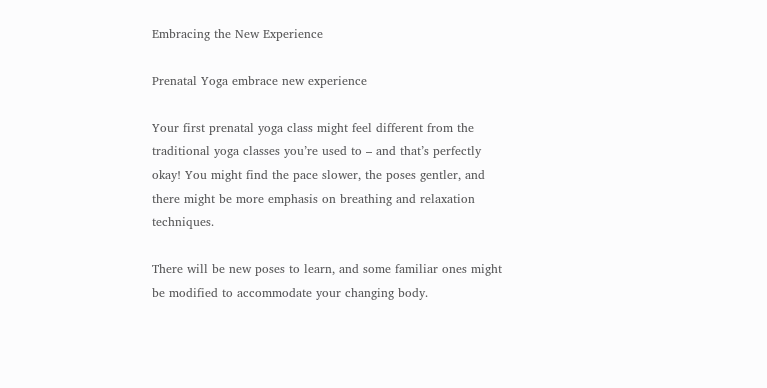Embracing the New Experience

Prenatal Yoga embrace new experience

Your first prenatal yoga class might feel different from the traditional yoga classes you’re used to – and that’s perfectly okay! You might find the pace slower, the poses gentler, and there might be more emphasis on breathing and relaxation techniques.

There will be new poses to learn, and some familiar ones might be modified to accommodate your changing body.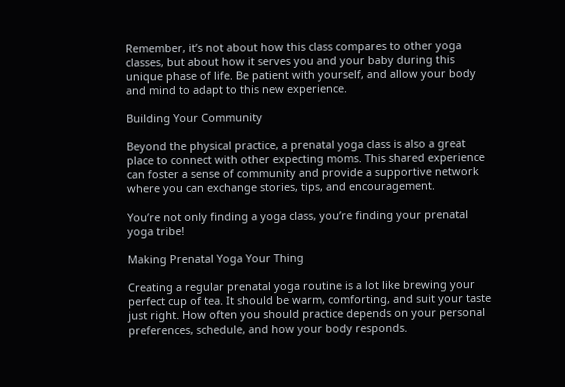Remember, it’s not about how this class compares to other yoga classes, but about how it serves you and your baby during this unique phase of life. Be patient with yourself, and allow your body and mind to adapt to this new experience.

Building Your Community

Beyond the physical practice, a prenatal yoga class is also a great place to connect with other expecting moms. This shared experience can foster a sense of community and provide a supportive network where you can exchange stories, tips, and encouragement.

You’re not only finding a yoga class, you’re finding your prenatal yoga tribe!

Making Prenatal Yoga Your Thing

Creating a regular prenatal yoga routine is a lot like brewing your perfect cup of tea. It should be warm, comforting, and suit your taste just right. How often you should practice depends on your personal preferences, schedule, and how your body responds.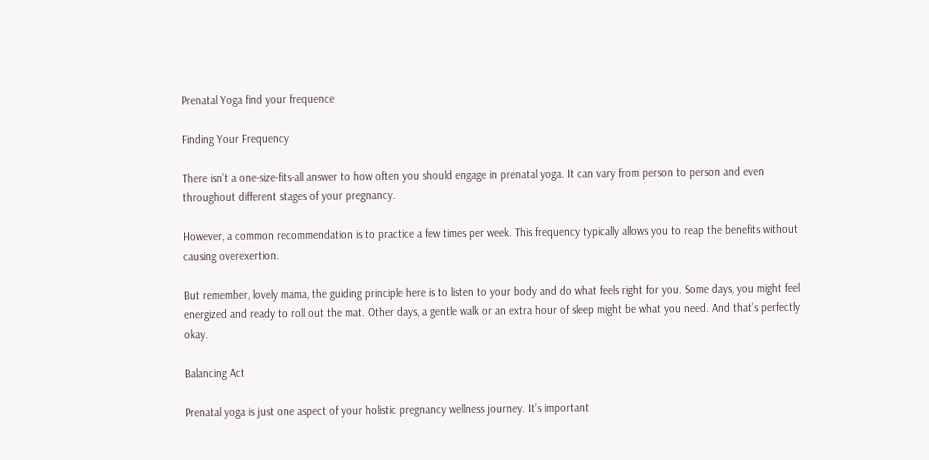Prenatal Yoga find your frequence

Finding Your Frequency

There isn’t a one-size-fits-all answer to how often you should engage in prenatal yoga. It can vary from person to person and even throughout different stages of your pregnancy.

However, a common recommendation is to practice a few times per week. This frequency typically allows you to reap the benefits without causing overexertion.

But remember, lovely mama, the guiding principle here is to listen to your body and do what feels right for you. Some days, you might feel energized and ready to roll out the mat. Other days, a gentle walk or an extra hour of sleep might be what you need. And that’s perfectly okay.

Balancing Act

Prenatal yoga is just one aspect of your holistic pregnancy wellness journey. It’s important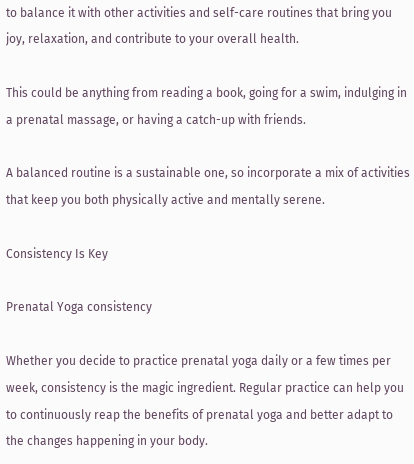to balance it with other activities and self-care routines that bring you joy, relaxation, and contribute to your overall health.

This could be anything from reading a book, going for a swim, indulging in a prenatal massage, or having a catch-up with friends.

A balanced routine is a sustainable one, so incorporate a mix of activities that keep you both physically active and mentally serene.

Consistency Is Key

Prenatal Yoga consistency

Whether you decide to practice prenatal yoga daily or a few times per week, consistency is the magic ingredient. Regular practice can help you to continuously reap the benefits of prenatal yoga and better adapt to the changes happening in your body.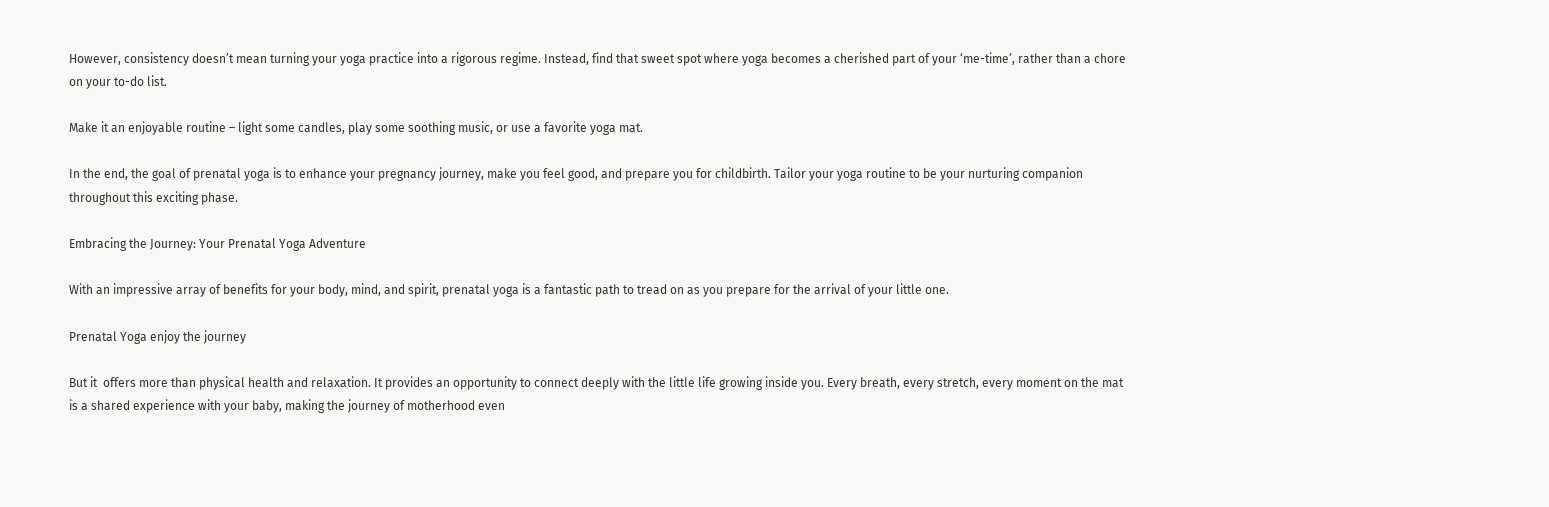However, consistency doesn’t mean turning your yoga practice into a rigorous regime. Instead, find that sweet spot where yoga becomes a cherished part of your ‘me-time’, rather than a chore on your to-do list.

Make it an enjoyable routine – light some candles, play some soothing music, or use a favorite yoga mat.

In the end, the goal of prenatal yoga is to enhance your pregnancy journey, make you feel good, and prepare you for childbirth. Tailor your yoga routine to be your nurturing companion throughout this exciting phase.

Embracing the Journey: Your Prenatal Yoga Adventure

With an impressive array of benefits for your body, mind, and spirit, prenatal yoga is a fantastic path to tread on as you prepare for the arrival of your little one.

Prenatal Yoga enjoy the journey

But it  offers more than physical health and relaxation. It provides an opportunity to connect deeply with the little life growing inside you. Every breath, every stretch, every moment on the mat is a shared experience with your baby, making the journey of motherhood even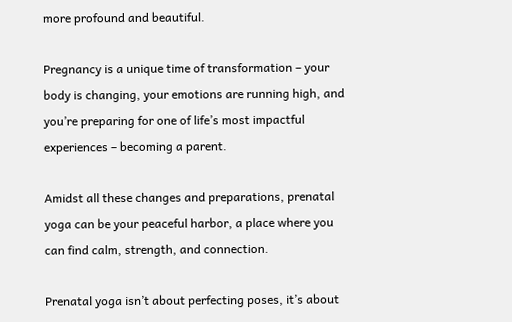more profound and beautiful.

Pregnancy is a unique time of transformation – your body is changing, your emotions are running high, and you’re preparing for one of life’s most impactful experiences – becoming a parent.

Amidst all these changes and preparations, prenatal yoga can be your peaceful harbor, a place where you can find calm, strength, and connection.

Prenatal yoga isn’t about perfecting poses, it’s about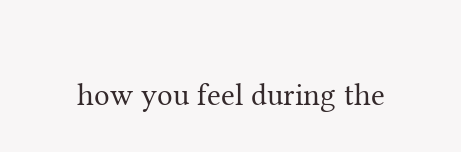how you feel during the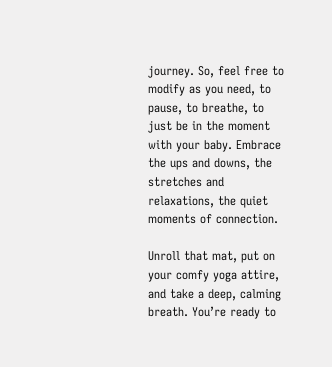journey. So, feel free to modify as you need, to pause, to breathe, to just be in the moment with your baby. Embrace the ups and downs, the stretches and relaxations, the quiet moments of connection.

Unroll that mat, put on your comfy yoga attire, and take a deep, calming breath. You’re ready to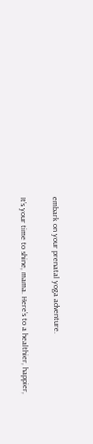embark on your prenatal yoga adventure.

It’s your time to shine, mama. Here’s to a healthier, happier,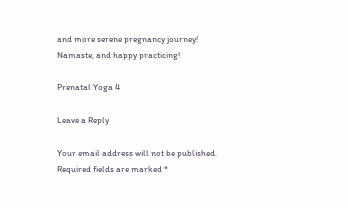and more serene pregnancy journey! Namaste, and happy practicing!

Prenatal Yoga 4

Leave a Reply

Your email address will not be published. Required fields are marked *